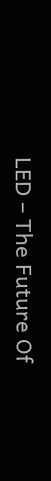LED – The Future Of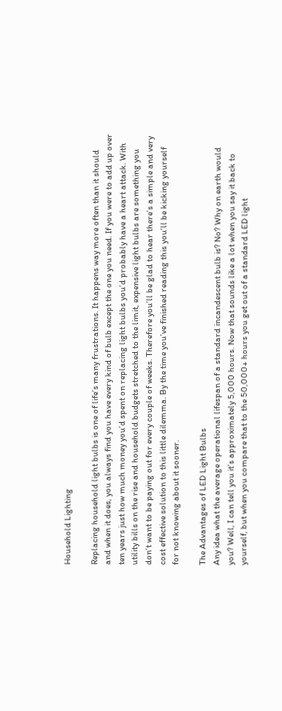Household Lighting

Replacing household light bulbs is one of life’s many frustrations. It happens way more often than it should and when it does, you always find you have every kind of bulb except the one you need. If you were to add up over ten years just how much money you’d spent on replacing light bulbs you’d probably have a heart attack. With utility bills on the rise and household budgets stretched to the limit, expensive light bulbs are something you don’t want to be paying out for every couple of weeks. Therefore you’ll be glad to hear there’s a simple and very cost effective solution to this little dilemma. By the time you’ve finished reading this you’ll be kicking yourself for not knowing about it sooner.

The Advantages of LED Light Bulbs
Any idea what the average operational lifespan of a standard incandescent bulb is? No? Why on earth would you? Well, I can tell you it’s approximately 5,000 hours. Now that sounds like a lot when you say it back to yourself, but when you compare that to the 50,000+ hours you get out of a standard LED light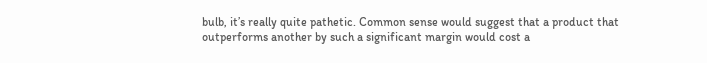bulb, it’s really quite pathetic. Common sense would suggest that a product that outperforms another by such a significant margin would cost a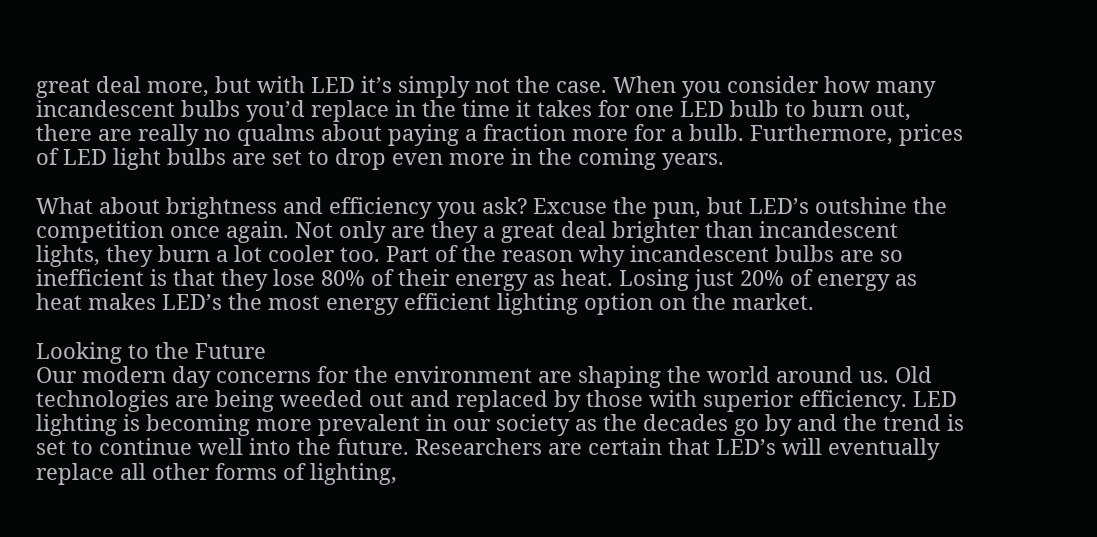great deal more, but with LED it’s simply not the case. When you consider how many incandescent bulbs you’d replace in the time it takes for one LED bulb to burn out, there are really no qualms about paying a fraction more for a bulb. Furthermore, prices of LED light bulbs are set to drop even more in the coming years.

What about brightness and efficiency you ask? Excuse the pun, but LED’s outshine the competition once again. Not only are they a great deal brighter than incandescent lights, they burn a lot cooler too. Part of the reason why incandescent bulbs are so inefficient is that they lose 80% of their energy as heat. Losing just 20% of energy as heat makes LED’s the most energy efficient lighting option on the market.

Looking to the Future
Our modern day concerns for the environment are shaping the world around us. Old technologies are being weeded out and replaced by those with superior efficiency. LED lighting is becoming more prevalent in our society as the decades go by and the trend is set to continue well into the future. Researchers are certain that LED’s will eventually replace all other forms of lighting,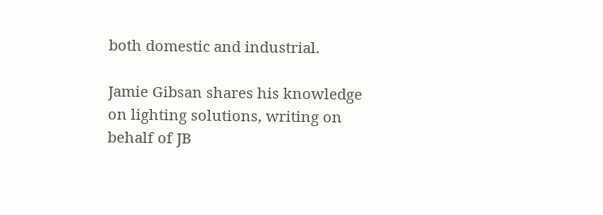both domestic and industrial.

Jamie Gibsan shares his knowledge on lighting solutions, writing on behalf of JB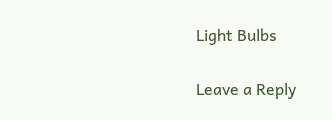Light Bulbs

Leave a Reply